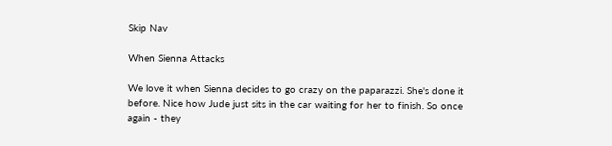Skip Nav

When Sienna Attacks

We love it when Sienna decides to go crazy on the paparazzi. She's done it before. Nice how Jude just sits in the car waiting for her to finish. So once again - they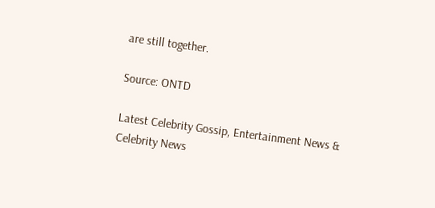are still together.

Source: ONTD

Latest Celebrity Gossip, Entertainment News & Celebrity News